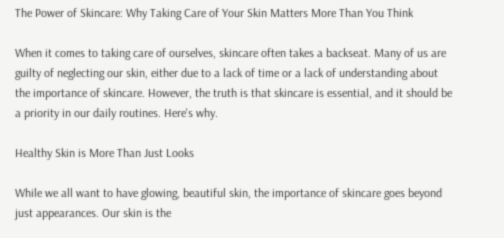The Power of Skincare: Why Taking Care of Your Skin Matters More Than You Think

When it comes to taking care of ourselves, skincare often takes a backseat. Many of us are guilty of neglecting our skin, either due to a lack of time or a lack of understanding about the importance of skincare. However, the truth is that skincare is essential, and it should be a priority in our daily routines. Here's why.

Healthy Skin is More Than Just Looks

While we all want to have glowing, beautiful skin, the importance of skincare goes beyond just appearances. Our skin is the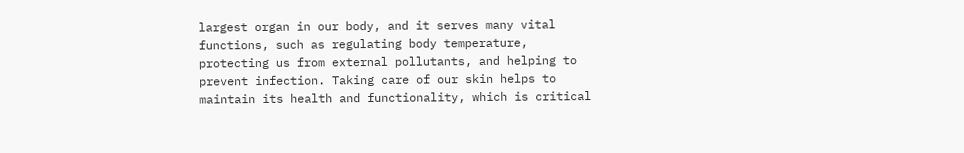largest organ in our body, and it serves many vital functions, such as regulating body temperature, protecting us from external pollutants, and helping to prevent infection. Taking care of our skin helps to maintain its health and functionality, which is critical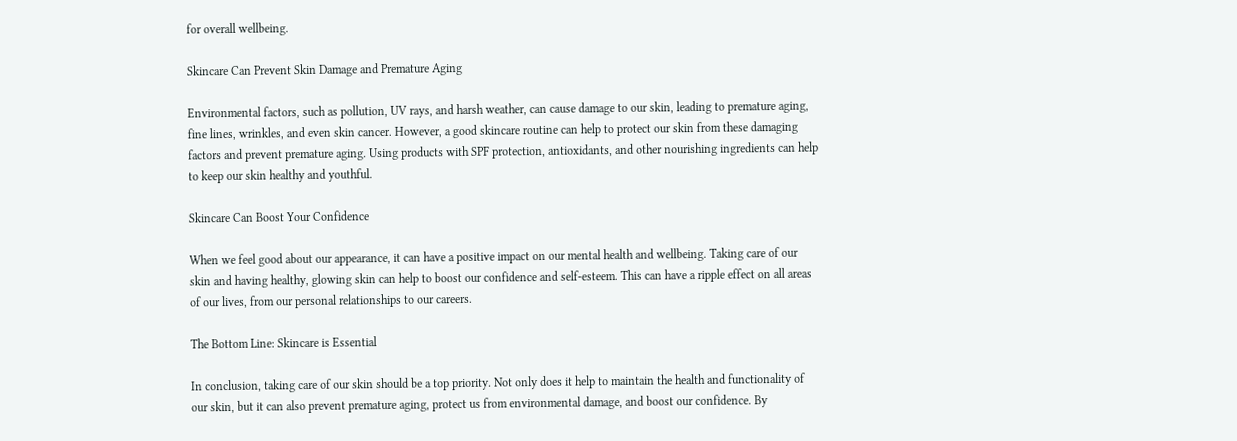for overall wellbeing.

Skincare Can Prevent Skin Damage and Premature Aging

Environmental factors, such as pollution, UV rays, and harsh weather, can cause damage to our skin, leading to premature aging, fine lines, wrinkles, and even skin cancer. However, a good skincare routine can help to protect our skin from these damaging factors and prevent premature aging. Using products with SPF protection, antioxidants, and other nourishing ingredients can help to keep our skin healthy and youthful.

Skincare Can Boost Your Confidence

When we feel good about our appearance, it can have a positive impact on our mental health and wellbeing. Taking care of our skin and having healthy, glowing skin can help to boost our confidence and self-esteem. This can have a ripple effect on all areas of our lives, from our personal relationships to our careers.

The Bottom Line: Skincare is Essential

In conclusion, taking care of our skin should be a top priority. Not only does it help to maintain the health and functionality of our skin, but it can also prevent premature aging, protect us from environmental damage, and boost our confidence. By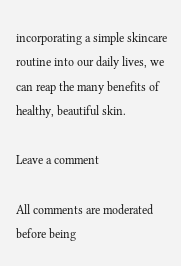incorporating a simple skincare routine into our daily lives, we can reap the many benefits of healthy, beautiful skin.

Leave a comment

All comments are moderated before being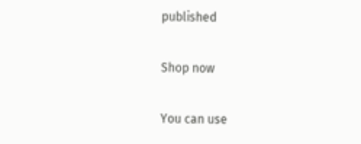published

Shop now

You can use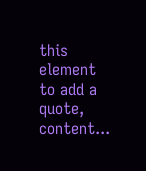this element to add a quote, content...